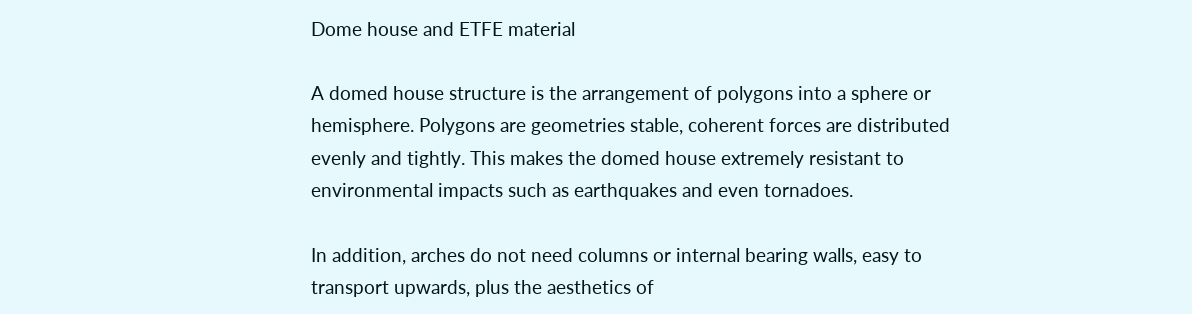Dome house and ETFE material

A domed house structure is the arrangement of polygons into a sphere or hemisphere. Polygons are geometries stable, coherent forces are distributed evenly and tightly. This makes the domed house extremely resistant to environmental impacts such as earthquakes and even tornadoes.

In addition, arches do not need columns or internal bearing walls, easy to transport upwards, plus the aesthetics of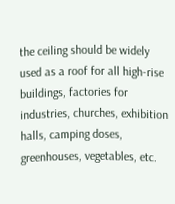the ceiling should be widely used as a roof for all high-rise buildings, factories for industries, churches, exhibition halls, camping doses, greenhouses, vegetables, etc.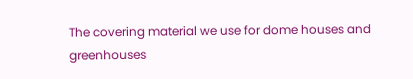The covering material we use for dome houses and greenhouses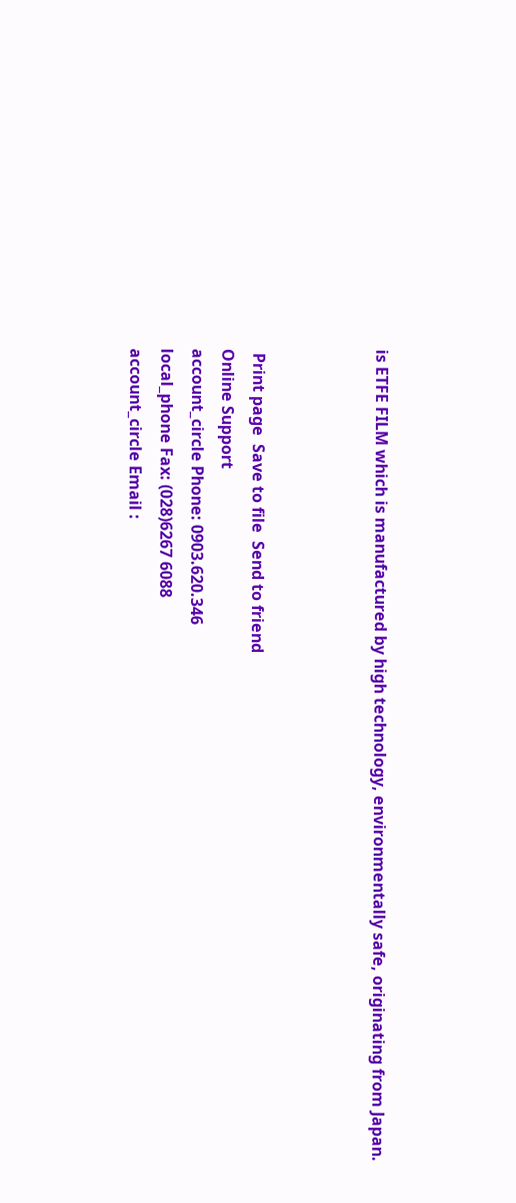is ETFE FILM which is manufactured by high technology, environmentally safe, originating from Japan.



 Print page  Save to file  Send to friend
Online Support
account_circle Phone: 0903.620.346
local_phone Fax: (028)6267 6088
account_circle Email :